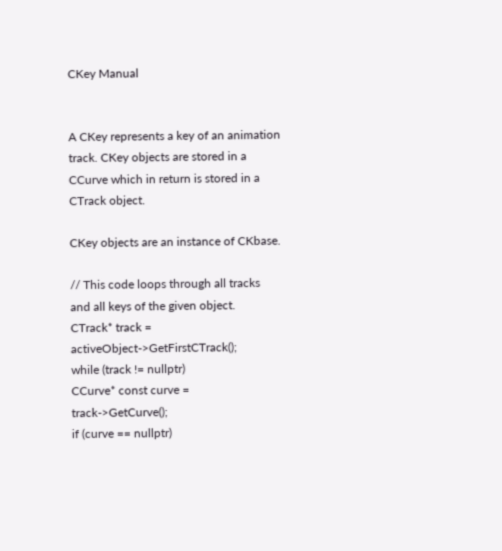CKey Manual


A CKey represents a key of an animation track. CKey objects are stored in a CCurve which in return is stored in a CTrack object.

CKey objects are an instance of CKbase.

// This code loops through all tracks and all keys of the given object.
CTrack* track = activeObject->GetFirstCTrack();
while (track != nullptr)
CCurve* const curve = track->GetCurve();
if (curve == nullptr)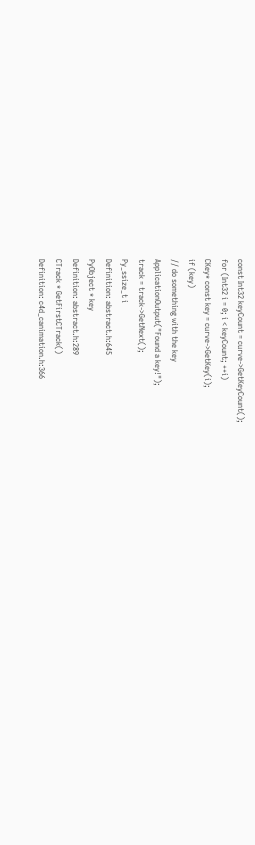const Int32 keyCount = curve->GetKeyCount();
for (Int32 i = 0; i < keyCount; ++i)
CKey* const key = curve->GetKey(i);
if (key)
// do something with the key
ApplicationOutput("Found a key!");
track = track->GetNext();
Py_ssize_t i
Definition: abstract.h:645
PyObject * key
Definition: abstract.h:289
CTrack * GetFirstCTrack()
Definition: c4d_canimation.h:366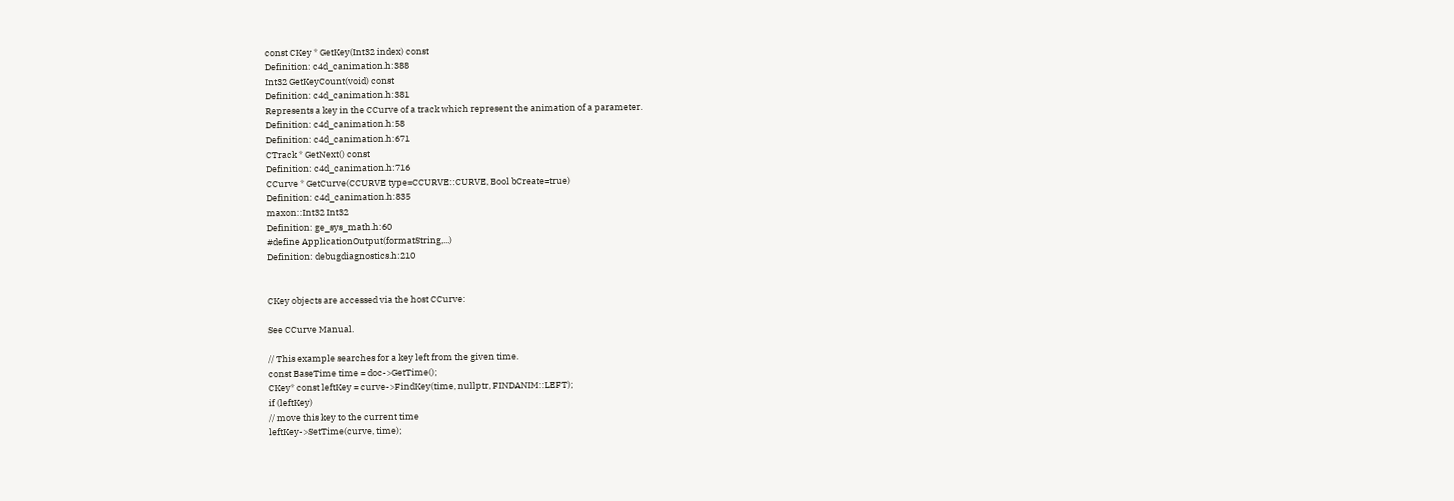const CKey * GetKey(Int32 index) const
Definition: c4d_canimation.h:388
Int32 GetKeyCount(void) const
Definition: c4d_canimation.h:381
Represents a key in the CCurve of a track which represent the animation of a parameter.
Definition: c4d_canimation.h:58
Definition: c4d_canimation.h:671
CTrack * GetNext() const
Definition: c4d_canimation.h:716
CCurve * GetCurve(CCURVE type=CCURVE::CURVE, Bool bCreate=true)
Definition: c4d_canimation.h:835
maxon::Int32 Int32
Definition: ge_sys_math.h:60
#define ApplicationOutput(formatString,...)
Definition: debugdiagnostics.h:210


CKey objects are accessed via the host CCurve:

See CCurve Manual.

// This example searches for a key left from the given time.
const BaseTime time = doc->GetTime();
CKey* const leftKey = curve->FindKey(time, nullptr, FINDANIM::LEFT);
if (leftKey)
// move this key to the current time
leftKey->SetTime(curve, time);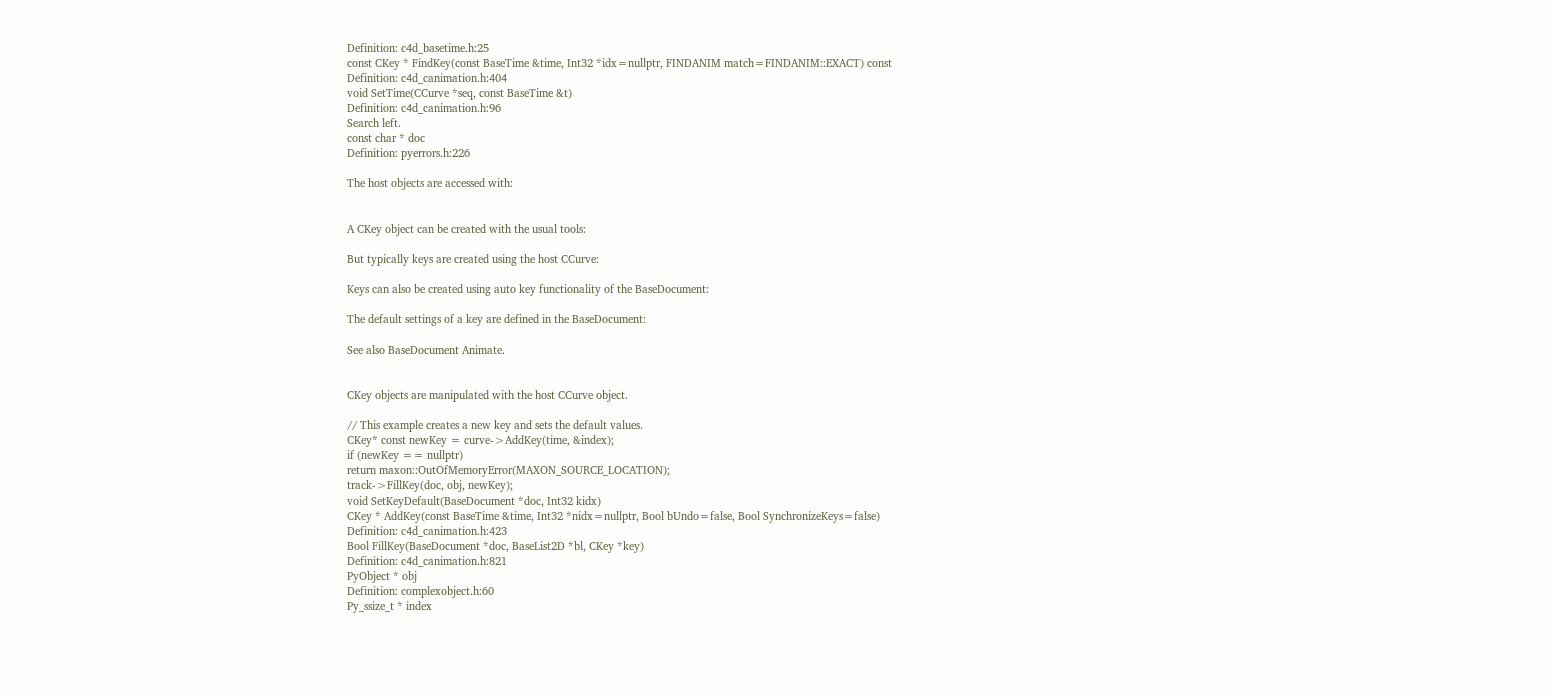Definition: c4d_basetime.h:25
const CKey * FindKey(const BaseTime &time, Int32 *idx=nullptr, FINDANIM match=FINDANIM::EXACT) const
Definition: c4d_canimation.h:404
void SetTime(CCurve *seq, const BaseTime &t)
Definition: c4d_canimation.h:96
Search left.
const char * doc
Definition: pyerrors.h:226

The host objects are accessed with:


A CKey object can be created with the usual tools:

But typically keys are created using the host CCurve:

Keys can also be created using auto key functionality of the BaseDocument:

The default settings of a key are defined in the BaseDocument:

See also BaseDocument Animate.


CKey objects are manipulated with the host CCurve object.

// This example creates a new key and sets the default values.
CKey* const newKey = curve->AddKey(time, &index);
if (newKey == nullptr)
return maxon::OutOfMemoryError(MAXON_SOURCE_LOCATION);
track->FillKey(doc, obj, newKey);
void SetKeyDefault(BaseDocument *doc, Int32 kidx)
CKey * AddKey(const BaseTime &time, Int32 *nidx=nullptr, Bool bUndo=false, Bool SynchronizeKeys=false)
Definition: c4d_canimation.h:423
Bool FillKey(BaseDocument *doc, BaseList2D *bl, CKey *key)
Definition: c4d_canimation.h:821
PyObject * obj
Definition: complexobject.h:60
Py_ssize_t * index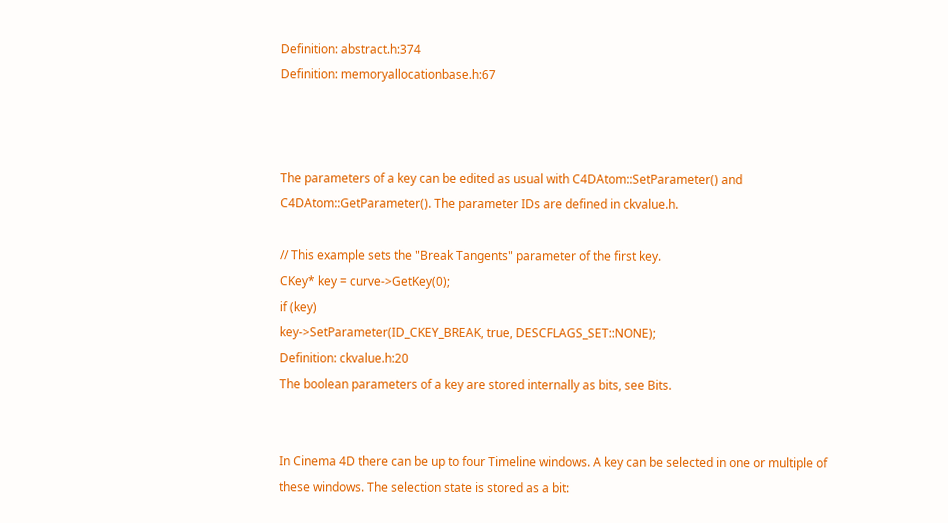Definition: abstract.h:374
Definition: memoryallocationbase.h:67



The parameters of a key can be edited as usual with C4DAtom::SetParameter() and C4DAtom::GetParameter(). The parameter IDs are defined in ckvalue.h.

// This example sets the "Break Tangents" parameter of the first key.
CKey* key = curve->GetKey(0);
if (key)
key->SetParameter(ID_CKEY_BREAK, true, DESCFLAGS_SET::NONE);
Definition: ckvalue.h:20
The boolean parameters of a key are stored internally as bits, see Bits.


In Cinema 4D there can be up to four Timeline windows. A key can be selected in one or multiple of these windows. The selection state is stored as a bit: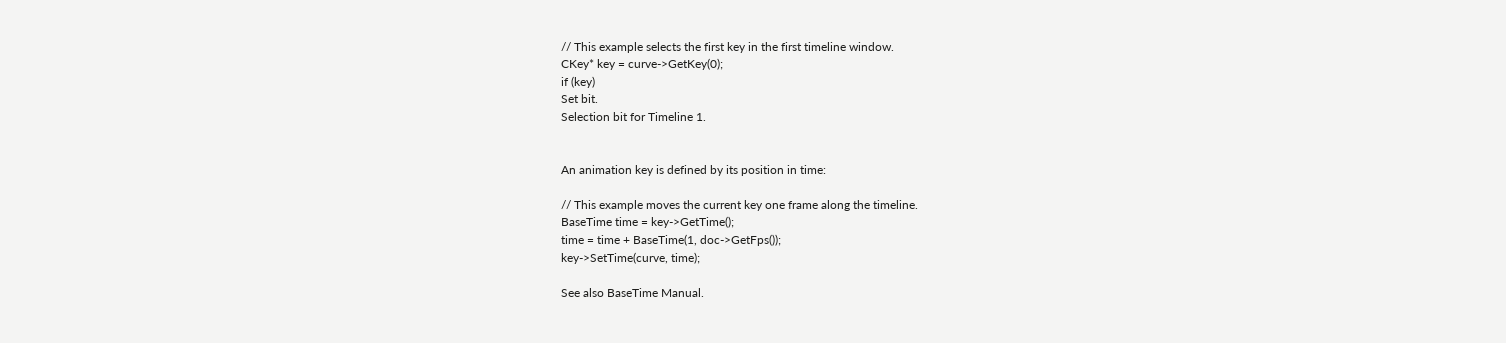// This example selects the first key in the first timeline window.
CKey* key = curve->GetKey(0);
if (key)
Set bit.
Selection bit for Timeline 1.


An animation key is defined by its position in time:

// This example moves the current key one frame along the timeline.
BaseTime time = key->GetTime();
time = time + BaseTime(1, doc->GetFps());
key->SetTime(curve, time);

See also BaseTime Manual.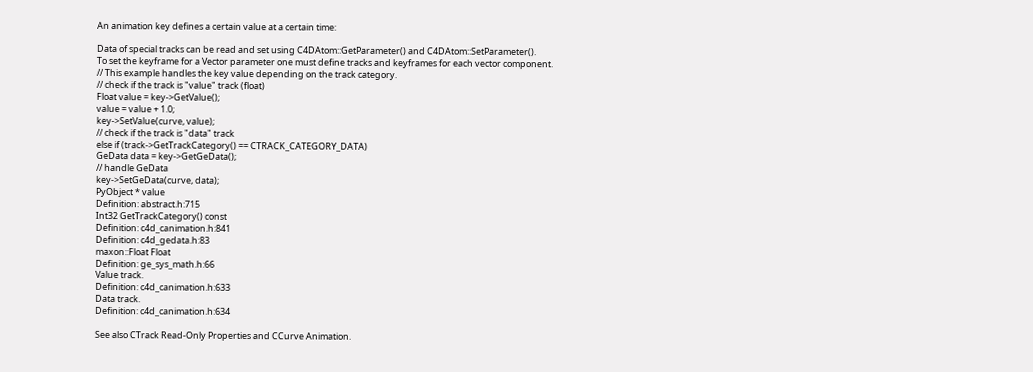An animation key defines a certain value at a certain time:

Data of special tracks can be read and set using C4DAtom::GetParameter() and C4DAtom::SetParameter().
To set the keyframe for a Vector parameter one must define tracks and keyframes for each vector component.
// This example handles the key value depending on the track category.
// check if the track is "value" track (float)
Float value = key->GetValue();
value = value + 1.0;
key->SetValue(curve, value);
// check if the track is "data" track
else if (track->GetTrackCategory() == CTRACK_CATEGORY_DATA)
GeData data = key->GetGeData();
// handle GeData
key->SetGeData(curve, data);
PyObject * value
Definition: abstract.h:715
Int32 GetTrackCategory() const
Definition: c4d_canimation.h:841
Definition: c4d_gedata.h:83
maxon::Float Float
Definition: ge_sys_math.h:66
Value track.
Definition: c4d_canimation.h:633
Data track.
Definition: c4d_canimation.h:634

See also CTrack Read-Only Properties and CCurve Animation.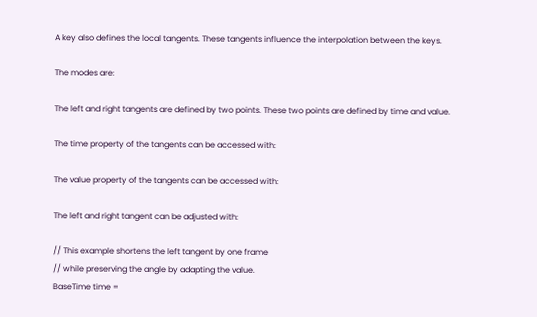A key also defines the local tangents. These tangents influence the interpolation between the keys.

The modes are:

The left and right tangents are defined by two points. These two points are defined by time and value.

The time property of the tangents can be accessed with:

The value property of the tangents can be accessed with:

The left and right tangent can be adjusted with:

// This example shortens the left tangent by one frame
// while preserving the angle by adapting the value.
BaseTime time =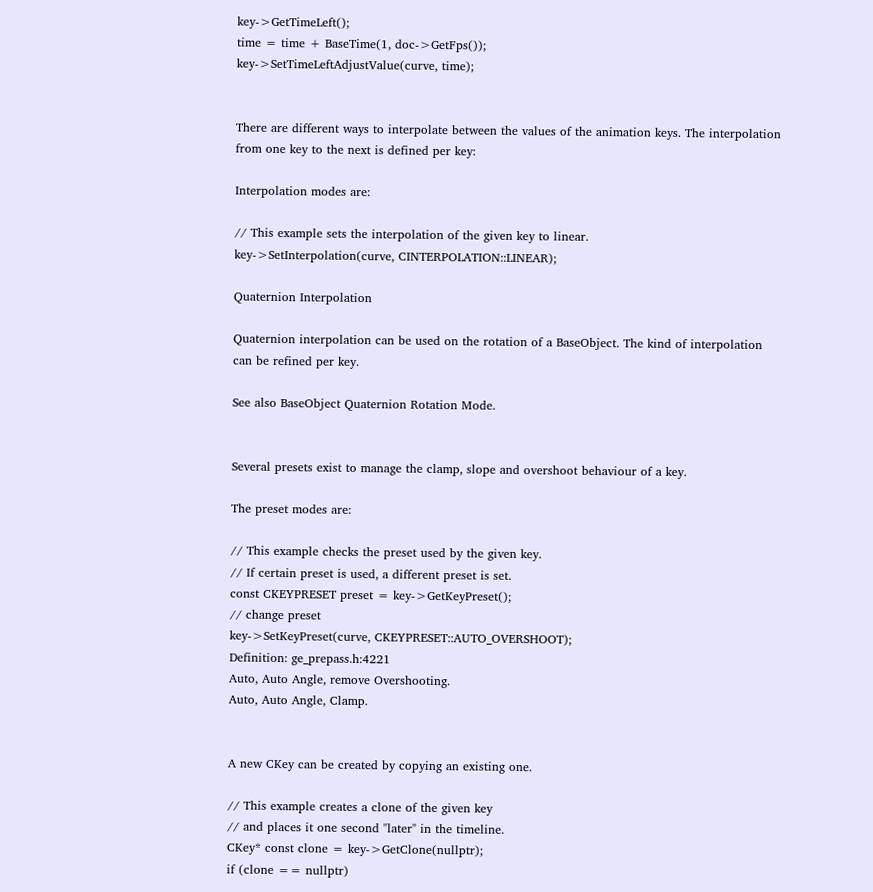key->GetTimeLeft();
time = time + BaseTime(1, doc->GetFps());
key->SetTimeLeftAdjustValue(curve, time);


There are different ways to interpolate between the values of the animation keys. The interpolation from one key to the next is defined per key:

Interpolation modes are:

// This example sets the interpolation of the given key to linear.
key->SetInterpolation(curve, CINTERPOLATION::LINEAR);

Quaternion Interpolation

Quaternion interpolation can be used on the rotation of a BaseObject. The kind of interpolation can be refined per key.

See also BaseObject Quaternion Rotation Mode.


Several presets exist to manage the clamp, slope and overshoot behaviour of a key.

The preset modes are:

// This example checks the preset used by the given key.
// If certain preset is used, a different preset is set.
const CKEYPRESET preset = key->GetKeyPreset();
// change preset
key->SetKeyPreset(curve, CKEYPRESET::AUTO_OVERSHOOT);
Definition: ge_prepass.h:4221
Auto, Auto Angle, remove Overshooting.
Auto, Auto Angle, Clamp.


A new CKey can be created by copying an existing one.

// This example creates a clone of the given key
// and places it one second "later" in the timeline.
CKey* const clone = key->GetClone(nullptr);
if (clone == nullptr)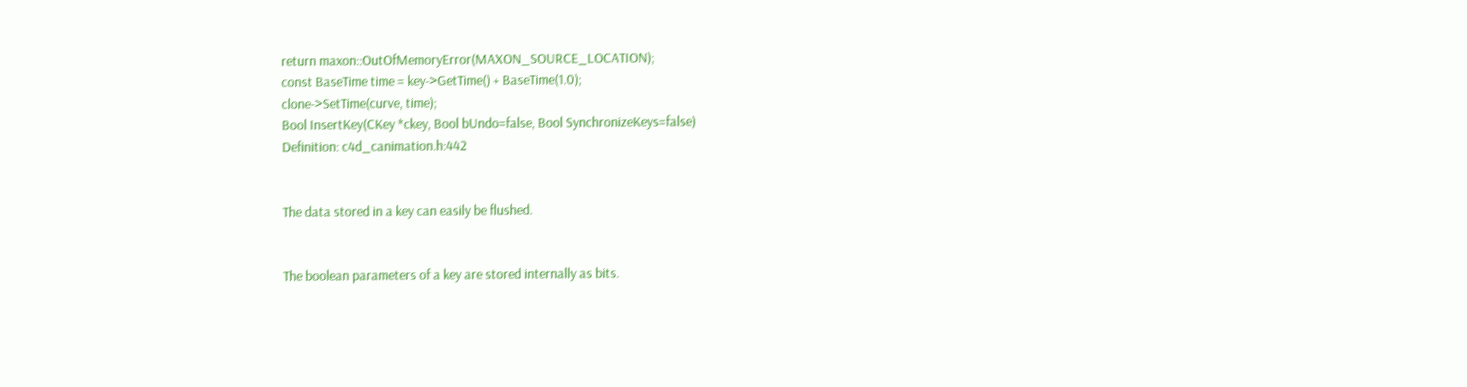return maxon::OutOfMemoryError(MAXON_SOURCE_LOCATION);
const BaseTime time = key->GetTime() + BaseTime(1.0);
clone->SetTime(curve, time);
Bool InsertKey(CKey *ckey, Bool bUndo=false, Bool SynchronizeKeys=false)
Definition: c4d_canimation.h:442


The data stored in a key can easily be flushed.


The boolean parameters of a key are stored internally as bits.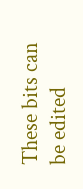These bits can be edited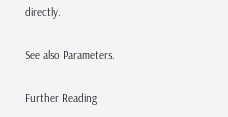directly.

See also Parameters.

Further Reading